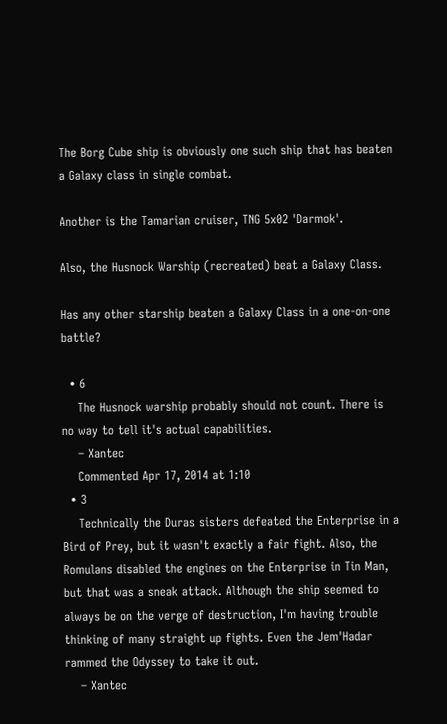The Borg Cube ship is obviously one such ship that has beaten a Galaxy class in single combat.

Another is the Tamarian cruiser, TNG 5x02 'Darmok'.

Also, the Husnock Warship (recreated) beat a Galaxy Class.

Has any other starship beaten a Galaxy Class in a one-on-one battle?

  • 6
    The Husnock warship probably should not count. There is no way to tell it's actual capabilities.
    – Xantec
    Commented Apr 17, 2014 at 1:10
  • 3
    Technically the Duras sisters defeated the Enterprise in a Bird of Prey, but it wasn't exactly a fair fight. Also, the Romulans disabled the engines on the Enterprise in Tin Man, but that was a sneak attack. Although the ship seemed to always be on the verge of destruction, I'm having trouble thinking of many straight up fights. Even the Jem'Hadar rammed the Odyssey to take it out.
    – Xantec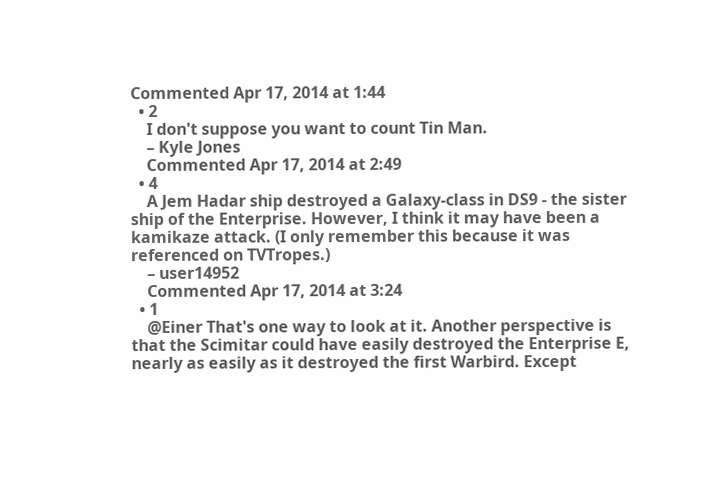Commented Apr 17, 2014 at 1:44
  • 2
    I don't suppose you want to count Tin Man.
    – Kyle Jones
    Commented Apr 17, 2014 at 2:49
  • 4
    A Jem Hadar ship destroyed a Galaxy-class in DS9 - the sister ship of the Enterprise. However, I think it may have been a kamikaze attack. (I only remember this because it was referenced on TVTropes.)
    – user14952
    Commented Apr 17, 2014 at 3:24
  • 1
    @Einer That's one way to look at it. Another perspective is that the Scimitar could have easily destroyed the Enterprise E, nearly as easily as it destroyed the first Warbird. Except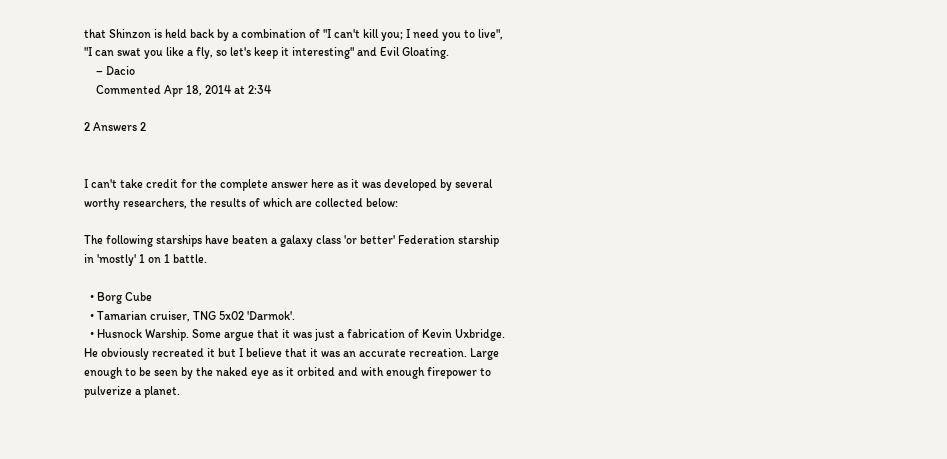that Shinzon is held back by a combination of "I can't kill you; I need you to live", "I can swat you like a fly, so let's keep it interesting" and Evil Gloating.
    – Dacio
    Commented Apr 18, 2014 at 2:34

2 Answers 2


I can't take credit for the complete answer here as it was developed by several worthy researchers, the results of which are collected below:

The following starships have beaten a galaxy class 'or better' Federation starship in 'mostly' 1 on 1 battle.

  • Borg Cube
  • Tamarian cruiser, TNG 5x02 'Darmok'.
  • Husnock Warship. Some argue that it was just a fabrication of Kevin Uxbridge. He obviously recreated it but I believe that it was an accurate recreation. Large enough to be seen by the naked eye as it orbited and with enough firepower to pulverize a planet.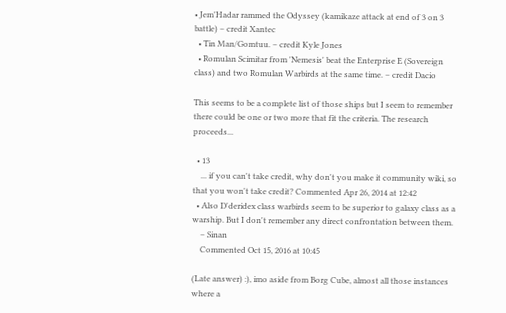• Jem'Hadar rammed the Odyssey (kamikaze attack at end of 3 on 3 battle) – credit Xantec
  • Tin Man/Gomtuu. – credit Kyle Jones
  • Romulan Scimitar from 'Nemesis' beat the Enterprise E (Sovereign class) and two Romulan Warbirds at the same time. – credit Dacio

This seems to be a complete list of those ships but I seem to remember there could be one or two more that fit the criteria. The research proceeds...

  • 13
    ... if you can't take credit, why don't you make it community wiki, so that you won't take credit? Commented Apr 26, 2014 at 12:42
  • Also D'deridex class warbirds seem to be superior to galaxy class as a warship. But I don't remember any direct confrontation between them.
    – Sinan
    Commented Oct 15, 2016 at 10:45

(Late answer) :), imo aside from Borg Cube, almost all those instances where a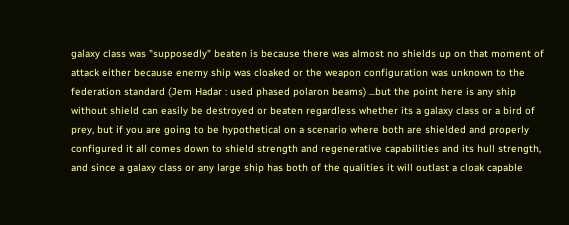galaxy class was "supposedly" beaten is because there was almost no shields up on that moment of attack either because enemy ship was cloaked or the weapon configuration was unknown to the federation standard (Jem Hadar : used phased polaron beams) ...but the point here is any ship without shield can easily be destroyed or beaten regardless whether its a galaxy class or a bird of prey, but if you are going to be hypothetical on a scenario where both are shielded and properly configured it all comes down to shield strength and regenerative capabilities and its hull strength, and since a galaxy class or any large ship has both of the qualities it will outlast a cloak capable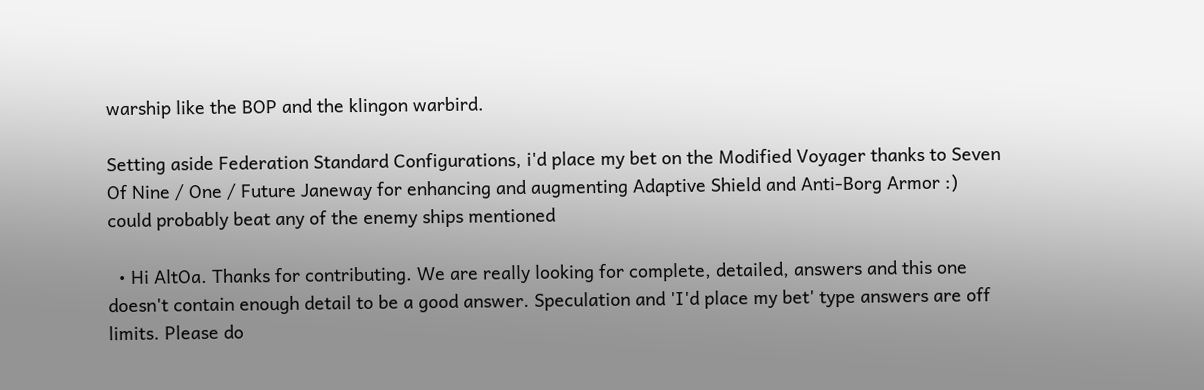warship like the BOP and the klingon warbird.

Setting aside Federation Standard Configurations, i'd place my bet on the Modified Voyager thanks to Seven Of Nine / One / Future Janeway for enhancing and augmenting Adaptive Shield and Anti-Borg Armor :) could probably beat any of the enemy ships mentioned

  • Hi AltOa. Thanks for contributing. We are really looking for complete, detailed, answers and this one doesn't contain enough detail to be a good answer. Speculation and 'I'd place my bet' type answers are off limits. Please do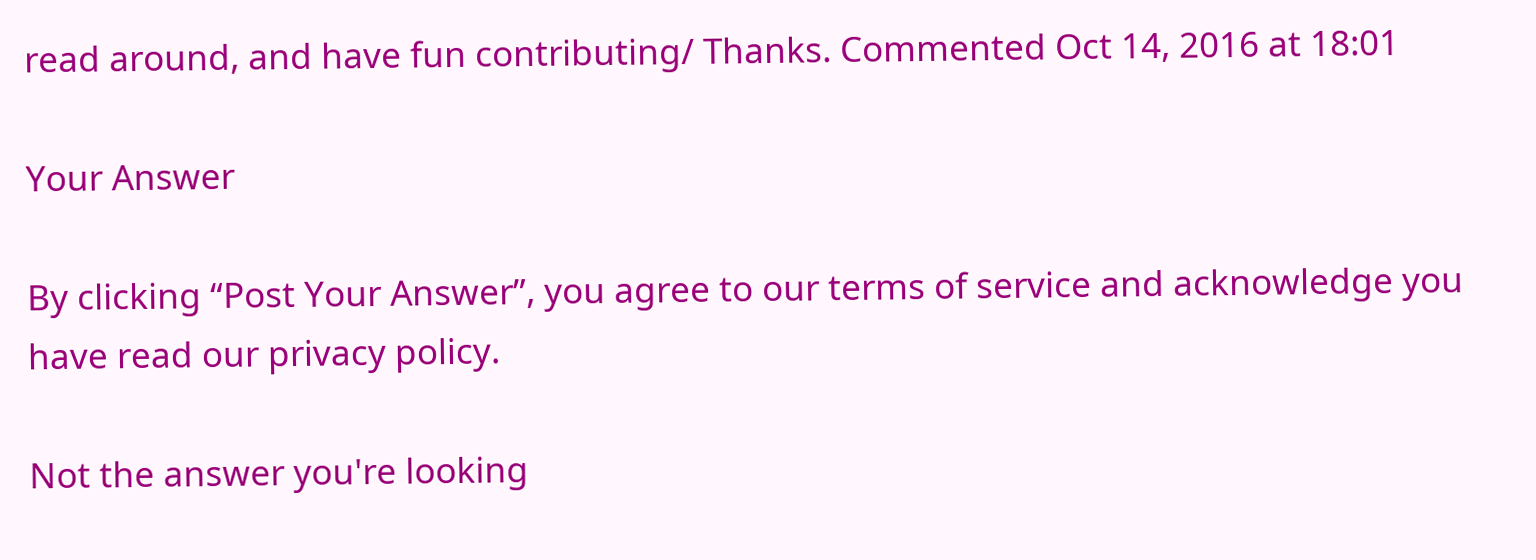read around, and have fun contributing/ Thanks. Commented Oct 14, 2016 at 18:01

Your Answer

By clicking “Post Your Answer”, you agree to our terms of service and acknowledge you have read our privacy policy.

Not the answer you're looking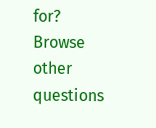for? Browse other questions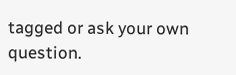tagged or ask your own question.